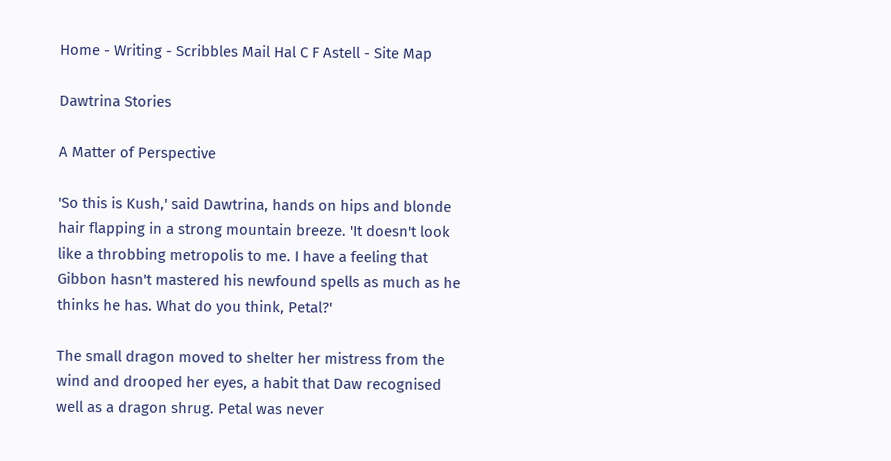Home - Writing - Scribbles Mail Hal C F Astell - Site Map

Dawtrina Stories

A Matter of Perspective

'So this is Kush,' said Dawtrina, hands on hips and blonde hair flapping in a strong mountain breeze. 'It doesn't look like a throbbing metropolis to me. I have a feeling that Gibbon hasn't mastered his newfound spells as much as he thinks he has. What do you think, Petal?'

The small dragon moved to shelter her mistress from the wind and drooped her eyes, a habit that Daw recognised well as a dragon shrug. Petal was never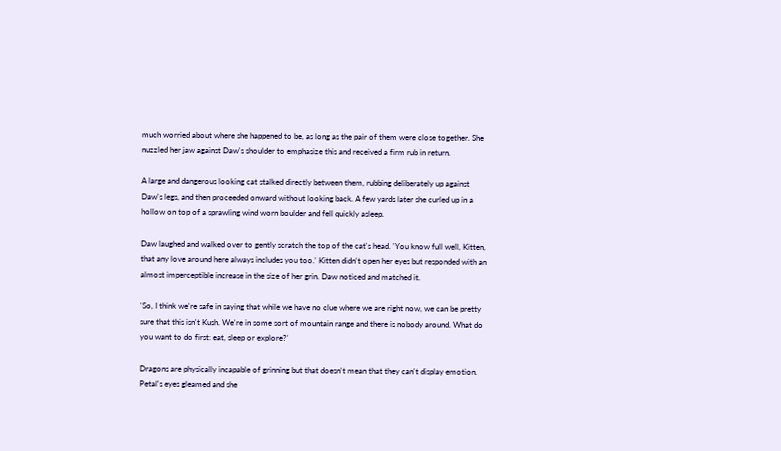much worried about where she happened to be, as long as the pair of them were close together. She nuzzled her jaw against Daw's shoulder to emphasize this and received a firm rub in return.

A large and dangerous looking cat stalked directly between them, rubbing deliberately up against Daw's legs, and then proceeded onward without looking back. A few yards later she curled up in a hollow on top of a sprawling wind worn boulder and fell quickly asleep.

Daw laughed and walked over to gently scratch the top of the cat's head. 'You know full well, Kitten, that any love around here always includes you too.' Kitten didn't open her eyes but responded with an almost imperceptible increase in the size of her grin. Daw noticed and matched it.

'So, I think we're safe in saying that while we have no clue where we are right now, we can be pretty sure that this isn't Kush. We're in some sort of mountain range and there is nobody around. What do you want to do first: eat, sleep or explore?'

Dragons are physically incapable of grinning but that doesn't mean that they can't display emotion. Petal's eyes gleamed and she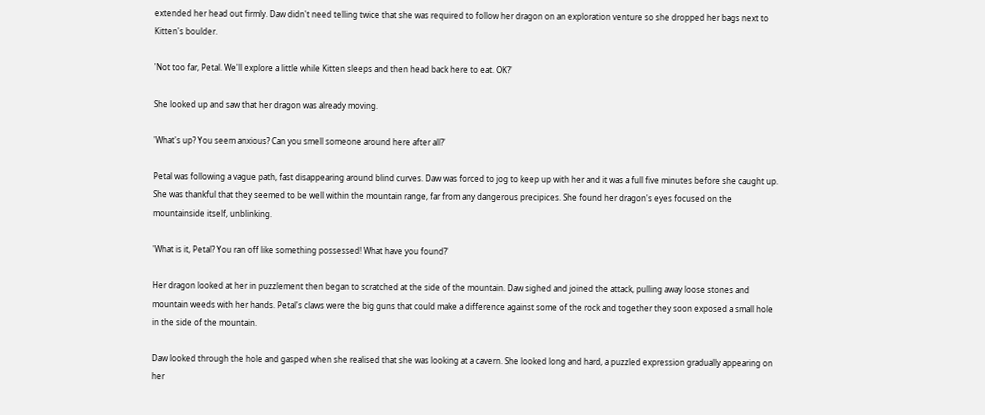extended her head out firmly. Daw didn't need telling twice that she was required to follow her dragon on an exploration venture so she dropped her bags next to Kitten's boulder.

'Not too far, Petal. We'll explore a little while Kitten sleeps and then head back here to eat. OK?'

She looked up and saw that her dragon was already moving.

'What's up? You seem anxious? Can you smell someone around here after all?'

Petal was following a vague path, fast disappearing around blind curves. Daw was forced to jog to keep up with her and it was a full five minutes before she caught up. She was thankful that they seemed to be well within the mountain range, far from any dangerous precipices. She found her dragon's eyes focused on the mountainside itself, unblinking.

'What is it, Petal? You ran off like something possessed! What have you found?'

Her dragon looked at her in puzzlement then began to scratched at the side of the mountain. Daw sighed and joined the attack, pulling away loose stones and mountain weeds with her hands. Petal's claws were the big guns that could make a difference against some of the rock and together they soon exposed a small hole in the side of the mountain.

Daw looked through the hole and gasped when she realised that she was looking at a cavern. She looked long and hard, a puzzled expression gradually appearing on her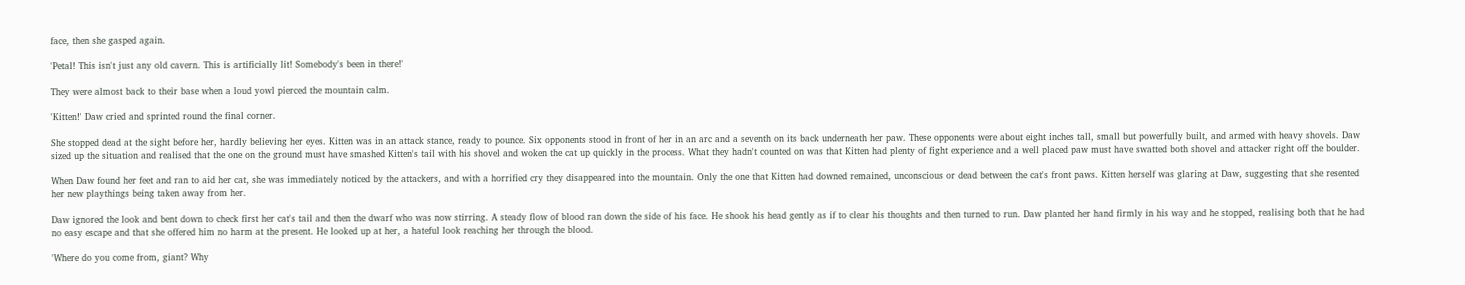face, then she gasped again.

'Petal! This isn't just any old cavern. This is artificially lit! Somebody's been in there!'

They were almost back to their base when a loud yowl pierced the mountain calm.

'Kitten!' Daw cried and sprinted round the final corner.

She stopped dead at the sight before her, hardly believing her eyes. Kitten was in an attack stance, ready to pounce. Six opponents stood in front of her in an arc and a seventh on its back underneath her paw. These opponents were about eight inches tall, small but powerfully built, and armed with heavy shovels. Daw sized up the situation and realised that the one on the ground must have smashed Kitten's tail with his shovel and woken the cat up quickly in the process. What they hadn't counted on was that Kitten had plenty of fight experience and a well placed paw must have swatted both shovel and attacker right off the boulder.

When Daw found her feet and ran to aid her cat, she was immediately noticed by the attackers, and with a horrified cry they disappeared into the mountain. Only the one that Kitten had downed remained, unconscious or dead between the cat's front paws. Kitten herself was glaring at Daw, suggesting that she resented her new playthings being taken away from her.

Daw ignored the look and bent down to check first her cat's tail and then the dwarf who was now stirring. A steady flow of blood ran down the side of his face. He shook his head gently as if to clear his thoughts and then turned to run. Daw planted her hand firmly in his way and he stopped, realising both that he had no easy escape and that she offered him no harm at the present. He looked up at her, a hateful look reaching her through the blood.

'Where do you come from, giant? Why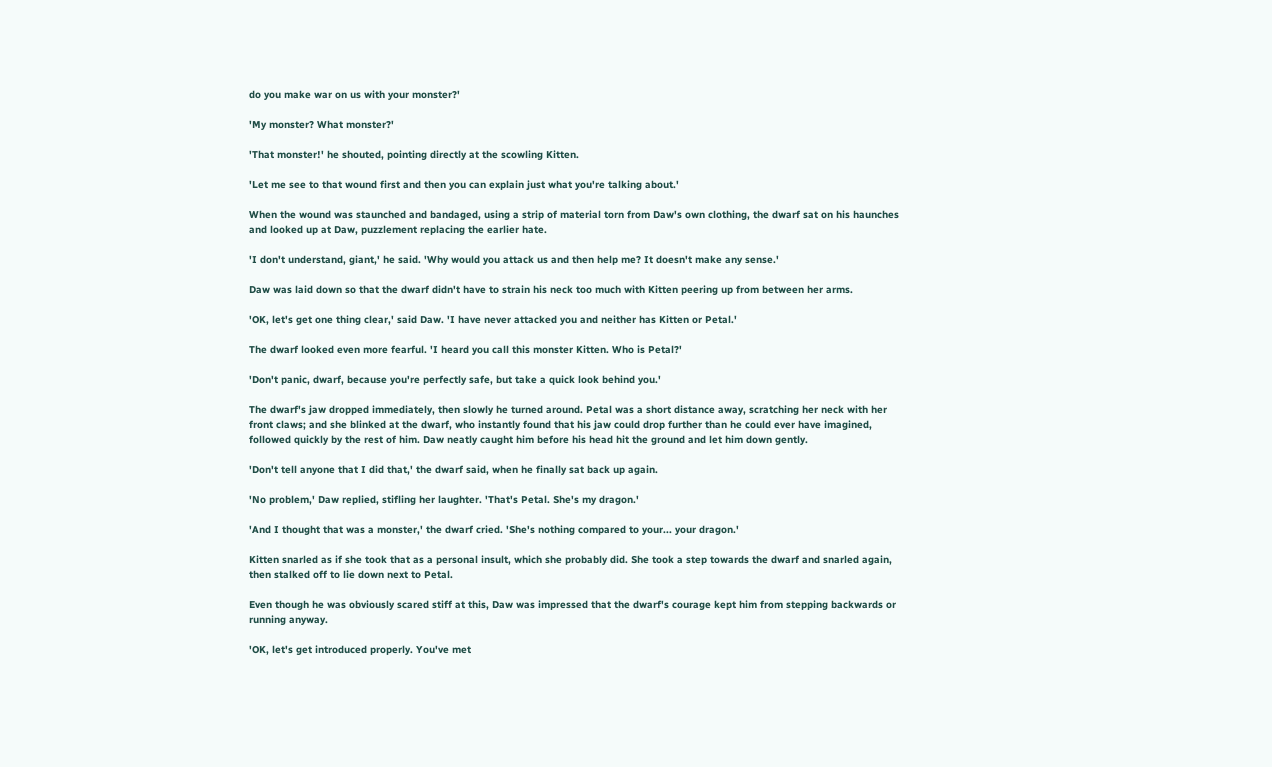do you make war on us with your monster?'

'My monster? What monster?'

'That monster!' he shouted, pointing directly at the scowling Kitten.

'Let me see to that wound first and then you can explain just what you're talking about.'

When the wound was staunched and bandaged, using a strip of material torn from Daw's own clothing, the dwarf sat on his haunches and looked up at Daw, puzzlement replacing the earlier hate.

'I don't understand, giant,' he said. 'Why would you attack us and then help me? It doesn't make any sense.'

Daw was laid down so that the dwarf didn't have to strain his neck too much with Kitten peering up from between her arms.

'OK, let's get one thing clear,' said Daw. 'I have never attacked you and neither has Kitten or Petal.'

The dwarf looked even more fearful. 'I heard you call this monster Kitten. Who is Petal?'

'Don't panic, dwarf, because you're perfectly safe, but take a quick look behind you.'

The dwarf's jaw dropped immediately, then slowly he turned around. Petal was a short distance away, scratching her neck with her front claws; and she blinked at the dwarf, who instantly found that his jaw could drop further than he could ever have imagined, followed quickly by the rest of him. Daw neatly caught him before his head hit the ground and let him down gently.

'Don't tell anyone that I did that,' the dwarf said, when he finally sat back up again.

'No problem,' Daw replied, stifling her laughter. 'That's Petal. She's my dragon.'

'And I thought that was a monster,' the dwarf cried. 'She's nothing compared to your... your dragon.'

Kitten snarled as if she took that as a personal insult, which she probably did. She took a step towards the dwarf and snarled again, then stalked off to lie down next to Petal.

Even though he was obviously scared stiff at this, Daw was impressed that the dwarf's courage kept him from stepping backwards or running anyway.

'OK, let's get introduced properly. You've met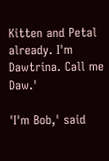Kitten and Petal already. I'm Dawtrina. Call me Daw.'

'I'm Bob,' said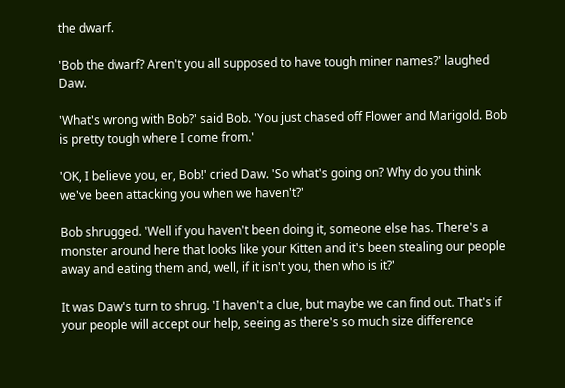the dwarf.

'Bob the dwarf? Aren't you all supposed to have tough miner names?' laughed Daw.

'What's wrong with Bob?' said Bob. 'You just chased off Flower and Marigold. Bob is pretty tough where I come from.'

'OK, I believe you, er, Bob!' cried Daw. 'So what's going on? Why do you think we've been attacking you when we haven't?'

Bob shrugged. 'Well if you haven't been doing it, someone else has. There's a monster around here that looks like your Kitten and it's been stealing our people away and eating them and, well, if it isn't you, then who is it?'

It was Daw's turn to shrug. 'I haven't a clue, but maybe we can find out. That's if your people will accept our help, seeing as there's so much size difference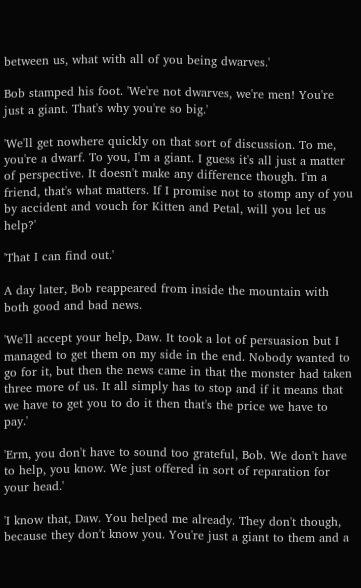between us, what with all of you being dwarves.'

Bob stamped his foot. 'We're not dwarves, we're men! You're just a giant. That's why you're so big.'

'We'll get nowhere quickly on that sort of discussion. To me, you're a dwarf. To you, I'm a giant. I guess it's all just a matter of perspective. It doesn't make any difference though. I'm a friend, that's what matters. If I promise not to stomp any of you by accident and vouch for Kitten and Petal, will you let us help?'

'That I can find out.'

A day later, Bob reappeared from inside the mountain with both good and bad news.

'We'll accept your help, Daw. It took a lot of persuasion but I managed to get them on my side in the end. Nobody wanted to go for it, but then the news came in that the monster had taken three more of us. It all simply has to stop and if it means that we have to get you to do it then that's the price we have to pay.'

'Erm, you don't have to sound too grateful, Bob. We don't have to help, you know. We just offered in sort of reparation for your head.'

'I know that, Daw. You helped me already. They don't though, because they don't know you. You're just a giant to them and a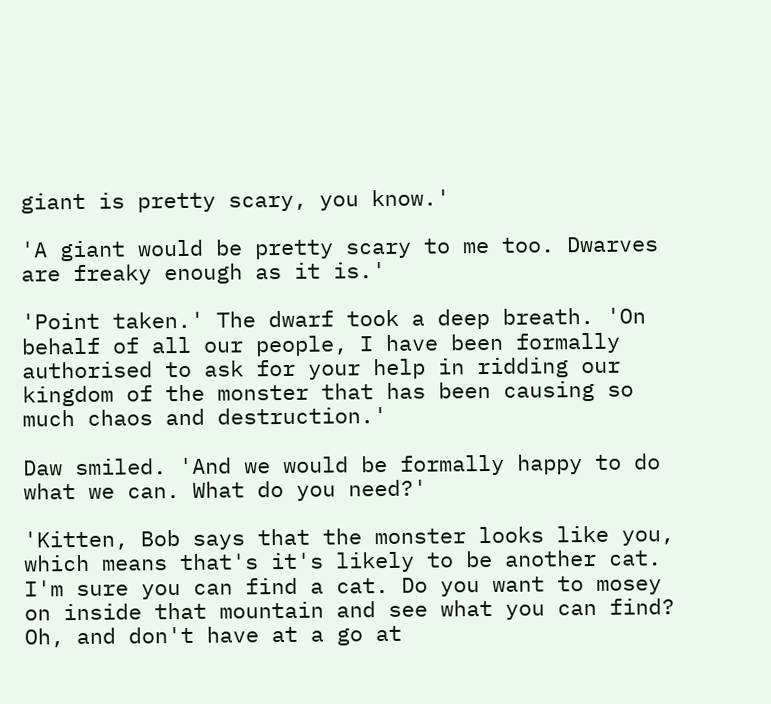giant is pretty scary, you know.'

'A giant would be pretty scary to me too. Dwarves are freaky enough as it is.'

'Point taken.' The dwarf took a deep breath. 'On behalf of all our people, I have been formally authorised to ask for your help in ridding our kingdom of the monster that has been causing so much chaos and destruction.'

Daw smiled. 'And we would be formally happy to do what we can. What do you need?'

'Kitten, Bob says that the monster looks like you, which means that's it's likely to be another cat. I'm sure you can find a cat. Do you want to mosey on inside that mountain and see what you can find? Oh, and don't have at a go at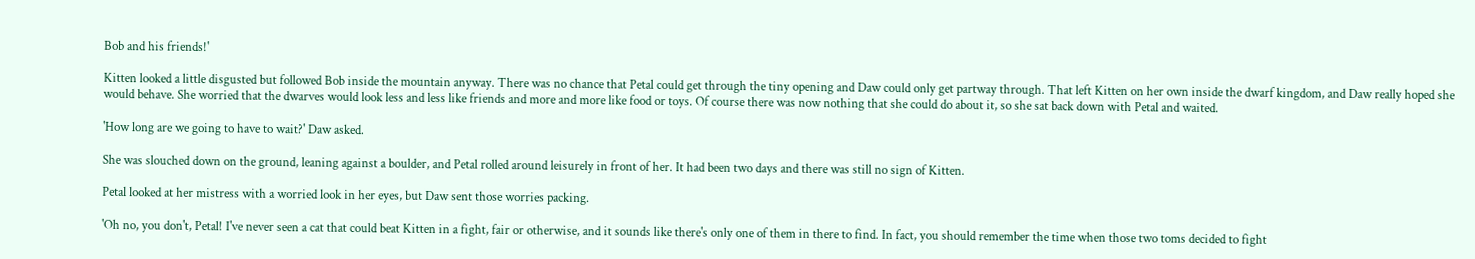Bob and his friends!'

Kitten looked a little disgusted but followed Bob inside the mountain anyway. There was no chance that Petal could get through the tiny opening and Daw could only get partway through. That left Kitten on her own inside the dwarf kingdom, and Daw really hoped she would behave. She worried that the dwarves would look less and less like friends and more and more like food or toys. Of course there was now nothing that she could do about it, so she sat back down with Petal and waited.

'How long are we going to have to wait?' Daw asked.

She was slouched down on the ground, leaning against a boulder, and Petal rolled around leisurely in front of her. It had been two days and there was still no sign of Kitten.

Petal looked at her mistress with a worried look in her eyes, but Daw sent those worries packing.

'Oh no, you don't, Petal! I've never seen a cat that could beat Kitten in a fight, fair or otherwise, and it sounds like there's only one of them in there to find. In fact, you should remember the time when those two toms decided to fight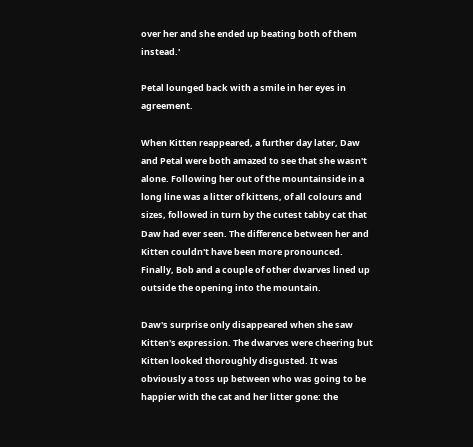over her and she ended up beating both of them instead.'

Petal lounged back with a smile in her eyes in agreement.

When Kitten reappeared, a further day later, Daw and Petal were both amazed to see that she wasn't alone. Following her out of the mountainside in a long line was a litter of kittens, of all colours and sizes, followed in turn by the cutest tabby cat that Daw had ever seen. The difference between her and Kitten couldn't have been more pronounced. Finally, Bob and a couple of other dwarves lined up outside the opening into the mountain.

Daw's surprise only disappeared when she saw Kitten's expression. The dwarves were cheering but Kitten looked thoroughly disgusted. It was obviously a toss up between who was going to be happier with the cat and her litter gone: the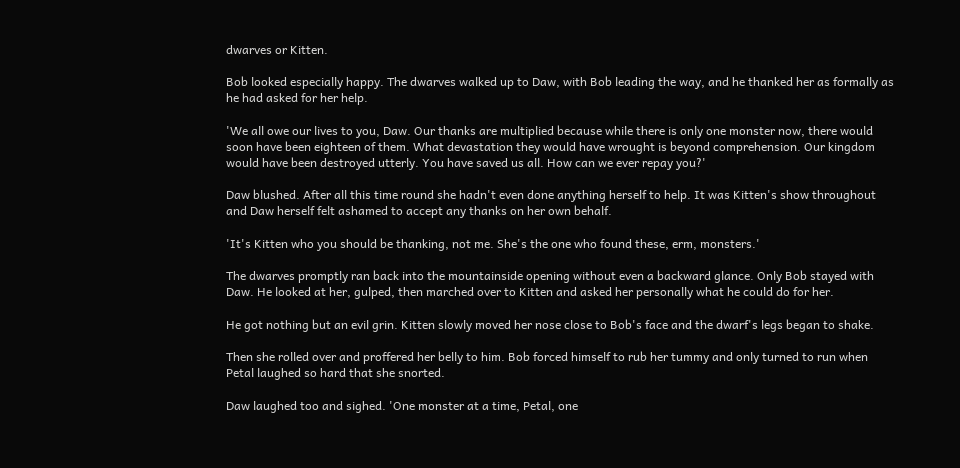dwarves or Kitten.

Bob looked especially happy. The dwarves walked up to Daw, with Bob leading the way, and he thanked her as formally as he had asked for her help.

'We all owe our lives to you, Daw. Our thanks are multiplied because while there is only one monster now, there would soon have been eighteen of them. What devastation they would have wrought is beyond comprehension. Our kingdom would have been destroyed utterly. You have saved us all. How can we ever repay you?'

Daw blushed. After all this time round she hadn't even done anything herself to help. It was Kitten's show throughout and Daw herself felt ashamed to accept any thanks on her own behalf.

'It's Kitten who you should be thanking, not me. She's the one who found these, erm, monsters.'

The dwarves promptly ran back into the mountainside opening without even a backward glance. Only Bob stayed with Daw. He looked at her, gulped, then marched over to Kitten and asked her personally what he could do for her.

He got nothing but an evil grin. Kitten slowly moved her nose close to Bob's face and the dwarf's legs began to shake.

Then she rolled over and proffered her belly to him. Bob forced himself to rub her tummy and only turned to run when Petal laughed so hard that she snorted.

Daw laughed too and sighed. 'One monster at a time, Petal, one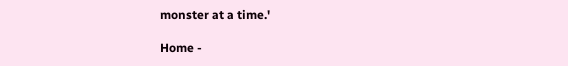monster at a time.'

Home -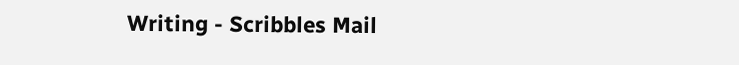Writing - Scribbles Mail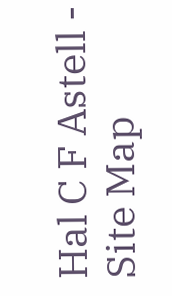Hal C F Astell - Site Map